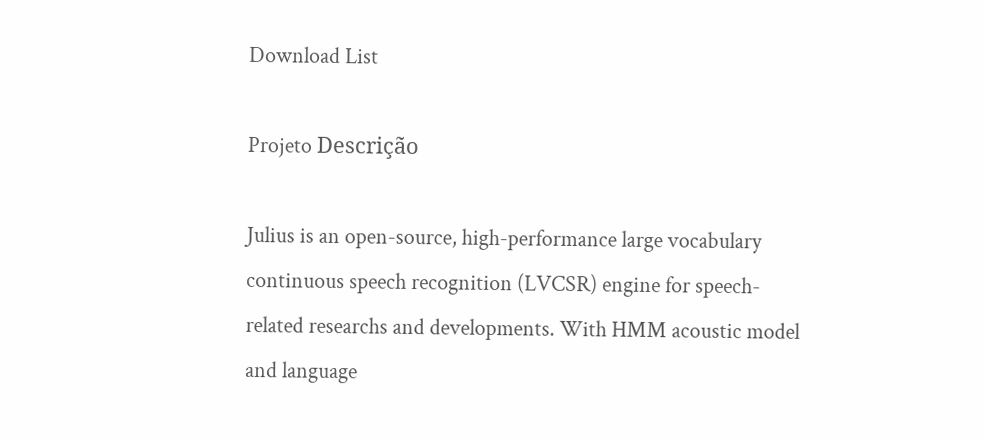Download List

Projeto Descrição

Julius is an open-source, high-performance large vocabulary continuous speech recognition (LVCSR) engine for speech-related researchs and developments. With HMM acoustic model and language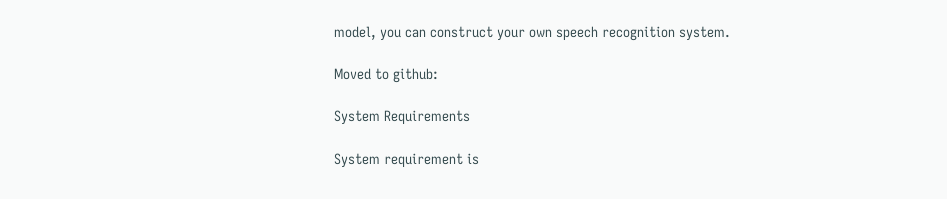model, you can construct your own speech recognition system.

Moved to github:

System Requirements

System requirement is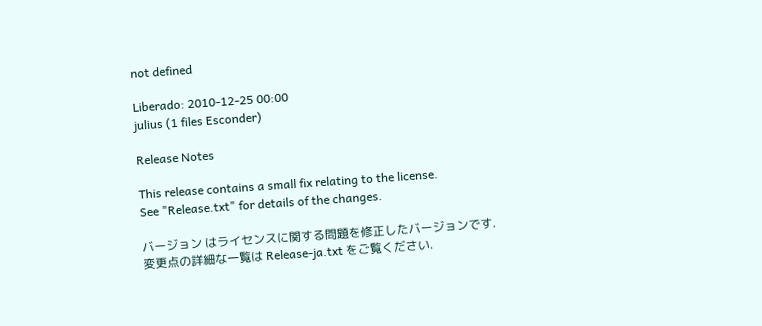not defined

Liberado: 2010-12-25 00:00
julius (1 files Esconder)

Release Notes

This release contains a small fix relating to the license.
See "Release.txt" for details of the changes.

バージョン はライセンスに関する問題を修正したバージョンです.
変更点の詳細な一覧は Release-ja.txt をご覧ください.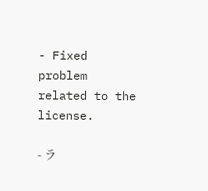- Fixed problem related to the license.

- ラ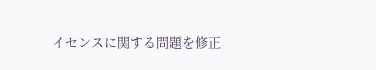イセンスに関する問題を修正